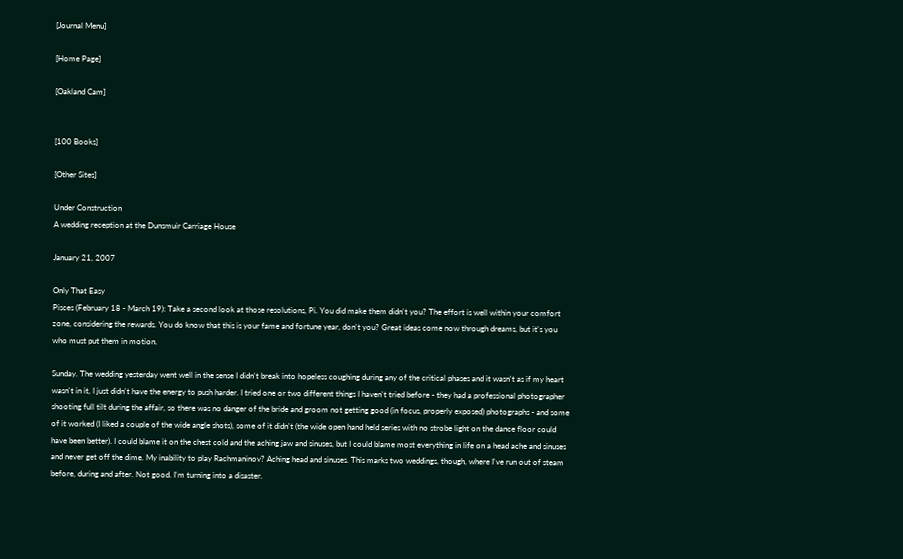[Journal Menu]

[Home Page]

[Oakland Cam]


[100 Books]

[Other Sites]

Under Construction
A wedding reception at the Dunsmuir Carriage House

January 21, 2007

Only That Easy
Pisces (February 18 - March 19): Take a second look at those resolutions, Pi. You did make them didn't you? The effort is well within your comfort zone, considering the rewards. You do know that this is your fame and fortune year, don't you? Great ideas come now through dreams, but it's you who must put them in motion.

Sunday. The wedding yesterday went well in the sense I didn't break into hopeless coughing during any of the critical phases and it wasn't as if my heart wasn't in it, I just didn't have the energy to push harder. I tried one or two different things I haven't tried before - they had a professional photographer shooting full tilt during the affair, so there was no danger of the bride and groom not getting good (in focus, properly exposed) photographs - and some of it worked (I liked a couple of the wide angle shots), some of it didn't (the wide open hand held series with no strobe light on the dance floor could have been better). I could blame it on the chest cold and the aching jaw and sinuses, but I could blame most everything in life on a head ache and sinuses and never get off the dime. My inability to play Rachmaninov? Aching head and sinuses. This marks two weddings, though, where I've run out of steam before, during and after. Not good. I'm turning into a disaster.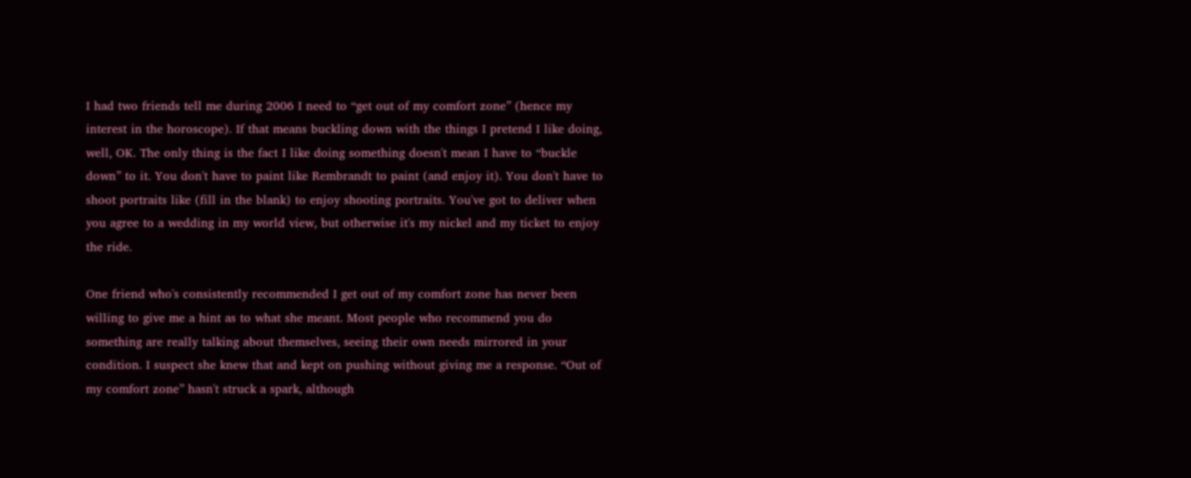I had two friends tell me during 2006 I need to “get out of my comfort zone” (hence my interest in the horoscope). If that means buckling down with the things I pretend I like doing, well, OK. The only thing is the fact I like doing something doesn't mean I have to “buckle down” to it. You don't have to paint like Rembrandt to paint (and enjoy it). You don't have to shoot portraits like (fill in the blank) to enjoy shooting portraits. You've got to deliver when you agree to a wedding in my world view, but otherwise it's my nickel and my ticket to enjoy the ride.

One friend who's consistently recommended I get out of my comfort zone has never been willing to give me a hint as to what she meant. Most people who recommend you do something are really talking about themselves, seeing their own needs mirrored in your condition. I suspect she knew that and kept on pushing without giving me a response. “Out of my comfort zone” hasn't struck a spark, although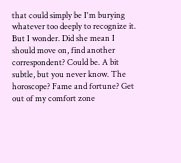that could simply be I'm burying whatever too deeply to recognize it. But I wonder. Did she mean I should move on, find another correspondent? Could be. A bit subtle, but you never know. The horoscope? Fame and fortune? Get out of my comfort zone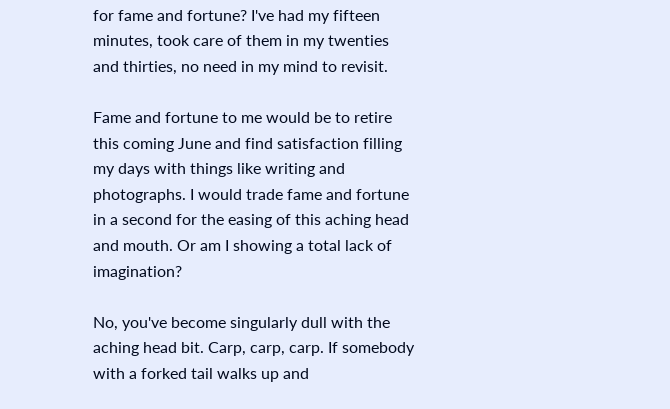for fame and fortune? I've had my fifteen minutes, took care of them in my twenties and thirties, no need in my mind to revisit.

Fame and fortune to me would be to retire this coming June and find satisfaction filling my days with things like writing and photographs. I would trade fame and fortune in a second for the easing of this aching head and mouth. Or am I showing a total lack of imagination?

No, you've become singularly dull with the aching head bit. Carp, carp, carp. If somebody with a forked tail walks up and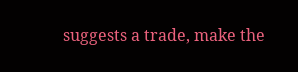suggests a trade, make the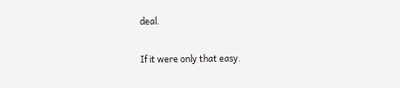deal.

If it were only that easy.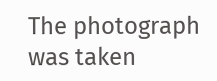The photograph was taken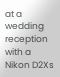at a wedding reception with a Nikon D2Xs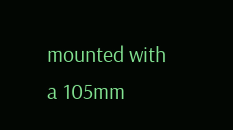mounted with a 105mm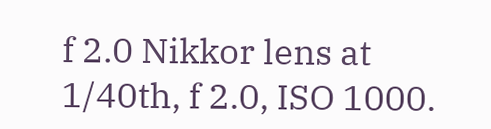f 2.0 Nikkor lens at 1/40th, f 2.0, ISO 1000.